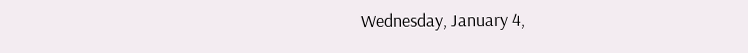Wednesday, January 4,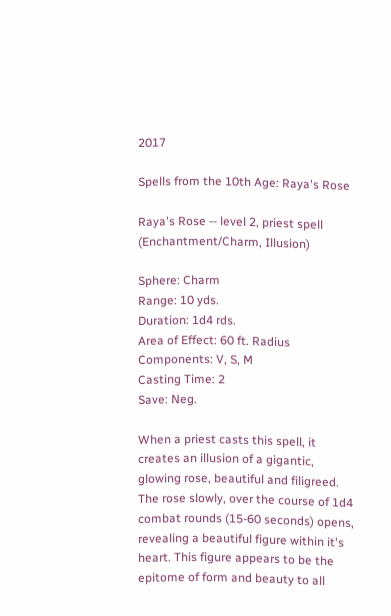2017

Spells from the 10th Age: Raya's Rose

Raya's Rose -- level 2, priest spell
(Enchantment/Charm, Illusion)

Sphere: Charm
Range: 10 yds.
Duration: 1d4 rds.
Area of Effect: 60 ft. Radius
Components: V, S, M
Casting Time: 2
Save: Neg.

When a priest casts this spell, it creates an illusion of a gigantic, glowing rose, beautiful and filigreed. The rose slowly, over the course of 1d4 combat rounds (15-60 seconds) opens, revealing a beautiful figure within it's heart. This figure appears to be the epitome of form and beauty to all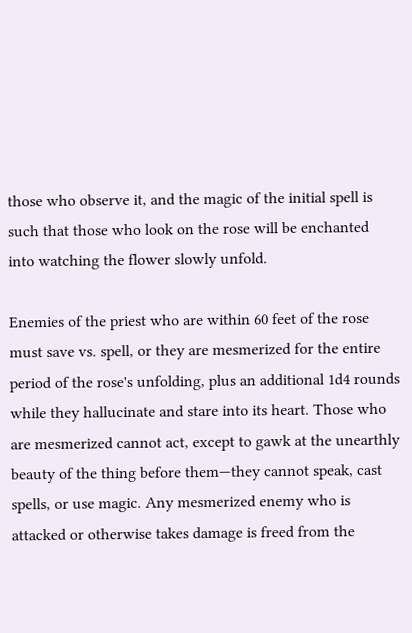those who observe it, and the magic of the initial spell is such that those who look on the rose will be enchanted into watching the flower slowly unfold.

Enemies of the priest who are within 60 feet of the rose must save vs. spell, or they are mesmerized for the entire period of the rose's unfolding, plus an additional 1d4 rounds while they hallucinate and stare into its heart. Those who are mesmerized cannot act, except to gawk at the unearthly beauty of the thing before them—they cannot speak, cast spells, or use magic. Any mesmerized enemy who is attacked or otherwise takes damage is freed from the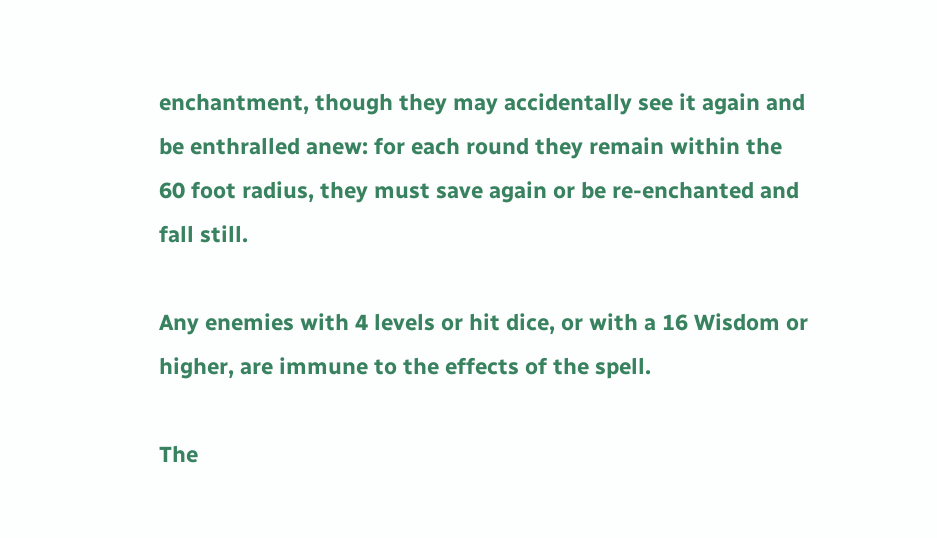enchantment, though they may accidentally see it again and be enthralled anew: for each round they remain within the 60 foot radius, they must save again or be re-enchanted and fall still.

Any enemies with 4 levels or hit dice, or with a 16 Wisdom or higher, are immune to the effects of the spell.

The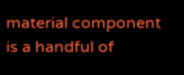material component is a handful of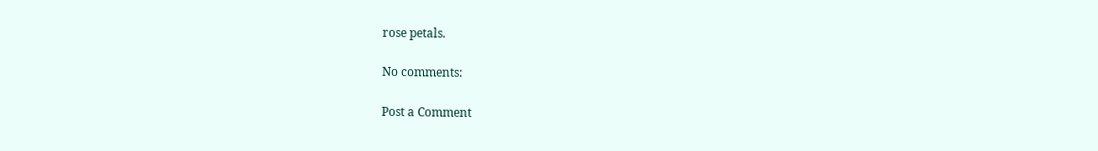rose petals.

No comments:

Post a Comment